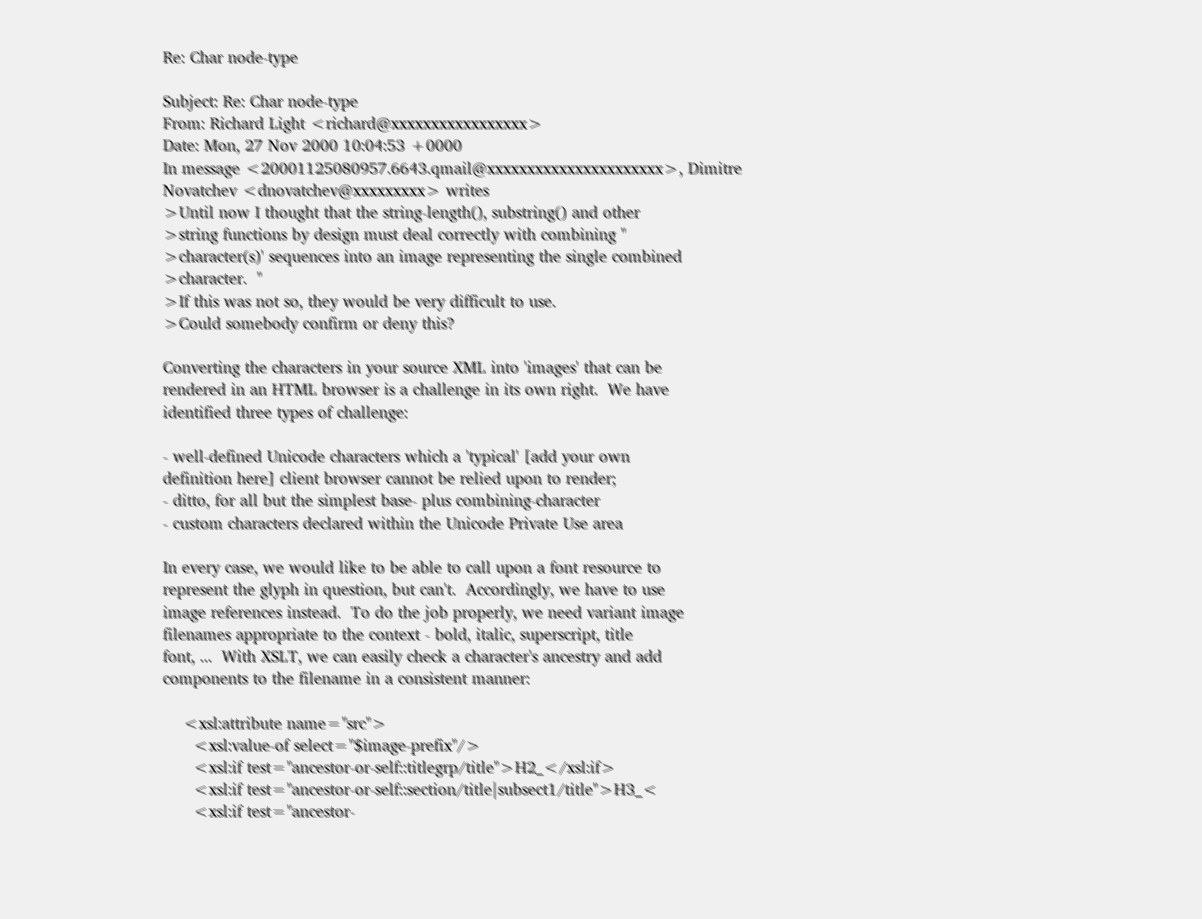Re: Char node-type

Subject: Re: Char node-type
From: Richard Light <richard@xxxxxxxxxxxxxxxxx>
Date: Mon, 27 Nov 2000 10:04:53 +0000
In message <20001125080957.6643.qmail@xxxxxxxxxxxxxxxxxxxxxx>, Dimitre
Novatchev <dnovatchev@xxxxxxxxx> writes
>Until now I thought that the string-length(), substring() and other
>string functions by design must deal correctly with combining "
>character(s)' sequences into an image representing the single combined
>character.  "
>If this was not so, they would be very difficult to use.
>Could somebody confirm or deny this?

Converting the characters in your source XML into 'images' that can be
rendered in an HTML browser is a challenge in its own right.  We have
identified three types of challenge:

- well-defined Unicode characters which a 'typical' [add your own
definition here] client browser cannot be relied upon to render;
- ditto, for all but the simplest base- plus combining-character
- custom characters declared within the Unicode Private Use area

In every case, we would like to be able to call upon a font resource to
represent the glyph in question, but can't.  Accordingly, we have to use
image references instead.  To do the job properly, we need variant image
filenames appropriate to the context - bold, italic, superscript, title
font, ...  With XSLT, we can easily check a character's ancestry and add
components to the filename in a consistent manner:

    <xsl:attribute name="src">
      <xsl:value-of select="$image-prefix"/>
      <xsl:if test="ancestor-or-self::titlegrp/title">H2_</xsl:if>
      <xsl:if test="ancestor-or-self::section/title|subsect1/title">H3_<
      <xsl:if test="ancestor-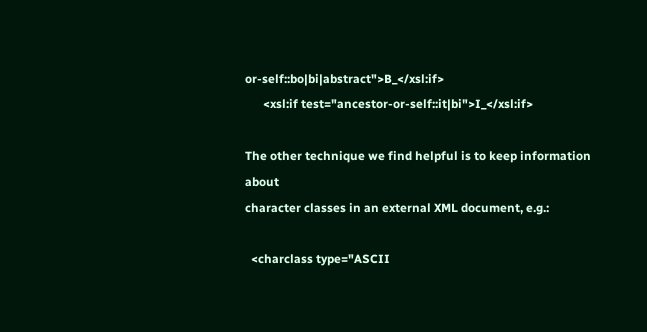or-self::bo|bi|abstract">B_</xsl:if>
      <xsl:if test="ancestor-or-self::it|bi">I_</xsl:if>

The other technique we find helpful is to keep information about
character classes in an external XML document, e.g.:

  <charclass type="ASCII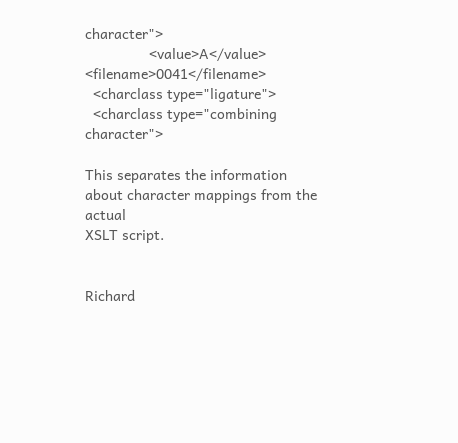character">
                <value>A</value> <filename>0041</filename>
  <charclass type="ligature">
  <charclass type="combining character">

This separates the information about character mappings from the actual
XSLT script.


Richard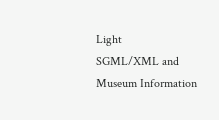Light
SGML/XML and Museum Information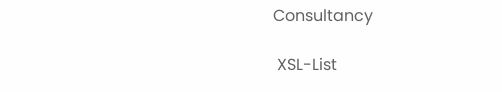Consultancy

 XSL-List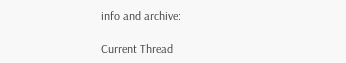info and archive:

Current Thread